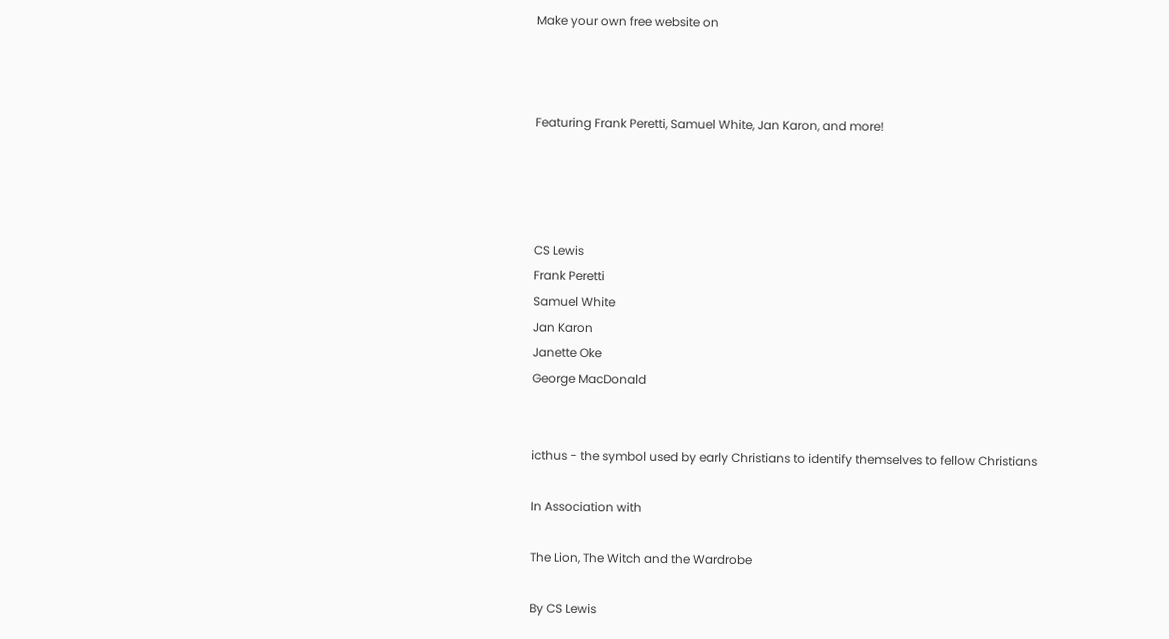Make your own free website on



Featuring Frank Peretti, Samuel White, Jan Karon, and more!




CS Lewis
Frank Peretti
Samuel White
Jan Karon
Janette Oke
George MacDonald


icthus - the symbol used by early Christians to identify themselves to fellow Christians

In Association with

The Lion, The Witch and the Wardrobe

By CS Lewis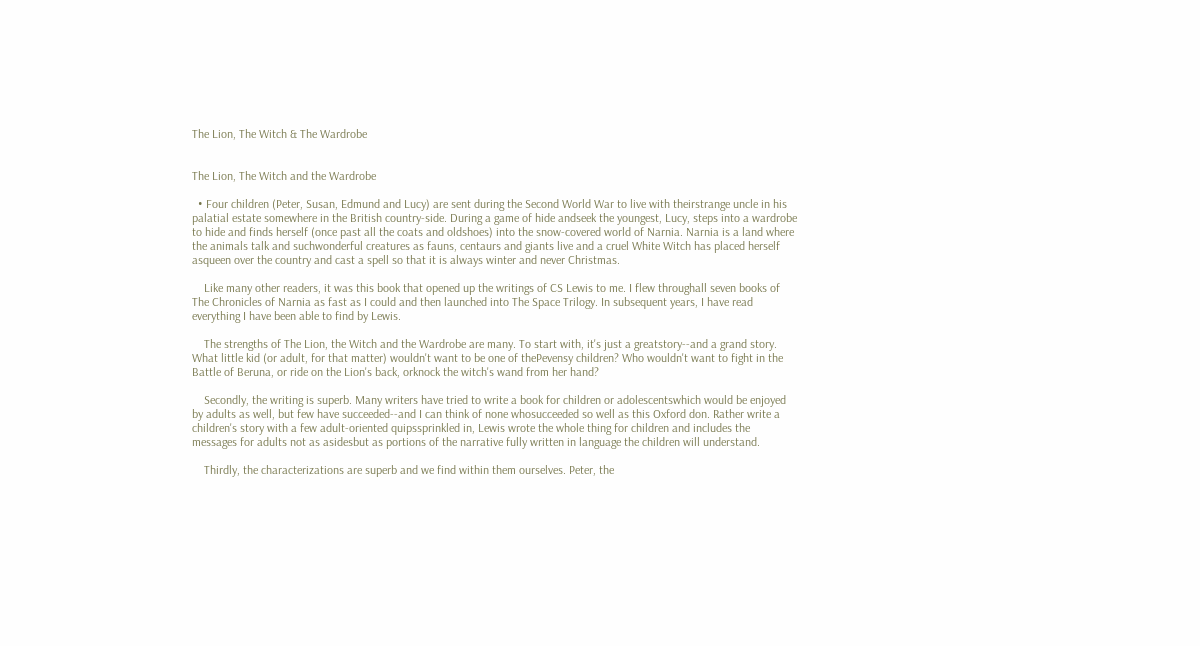The Lion, The Witch & The Wardrobe


The Lion, The Witch and the Wardrobe

  • Four children (Peter, Susan, Edmund and Lucy) are sent during the Second World War to live with theirstrange uncle in his palatial estate somewhere in the British country-side. During a game of hide andseek the youngest, Lucy, steps into a wardrobe to hide and finds herself (once past all the coats and oldshoes) into the snow-covered world of Narnia. Narnia is a land where the animals talk and suchwonderful creatures as fauns, centaurs and giants live and a cruel White Witch has placed herself asqueen over the country and cast a spell so that it is always winter and never Christmas.

    Like many other readers, it was this book that opened up the writings of CS Lewis to me. I flew throughall seven books of The Chronicles of Narnia as fast as I could and then launched into The Space Trilogy. In subsequent years, I have read everything I have been able to find by Lewis.

    The strengths of The Lion, the Witch and the Wardrobe are many. To start with, it's just a greatstory--and a grand story. What little kid (or adult, for that matter) wouldn't want to be one of thePevensy children? Who wouldn't want to fight in the Battle of Beruna, or ride on the Lion's back, orknock the witch's wand from her hand?

    Secondly, the writing is superb. Many writers have tried to write a book for children or adolescentswhich would be enjoyed by adults as well, but few have succeeded--and I can think of none whosucceeded so well as this Oxford don. Rather write a children's story with a few adult-oriented quipssprinkled in, Lewis wrote the whole thing for children and includes the messages for adults not as asidesbut as portions of the narrative fully written in language the children will understand.

    Thirdly, the characterizations are superb and we find within them ourselves. Peter, the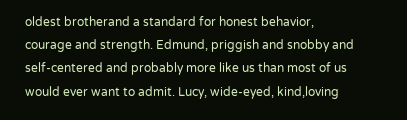oldest brotherand a standard for honest behavior, courage and strength. Edmund, priggish and snobby and self-centered and probably more like us than most of us would ever want to admit. Lucy, wide-eyed, kind,loving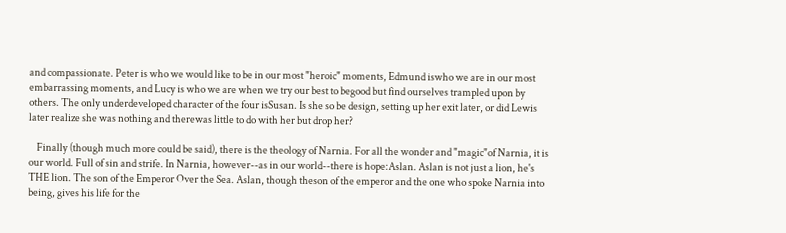and compassionate. Peter is who we would like to be in our most "heroic" moments, Edmund iswho we are in our most embarrassing moments, and Lucy is who we are when we try our best to begood but find ourselves trampled upon by others. The only underdeveloped character of the four isSusan. Is she so be design, setting up her exit later, or did Lewis later realize she was nothing and therewas little to do with her but drop her?

    Finally (though much more could be said), there is the theology of Narnia. For all the wonder and "magic"of Narnia, it is our world. Full of sin and strife. In Narnia, however--as in our world--there is hope:Aslan. Aslan is not just a lion, he's THE lion. The son of the Emperor Over the Sea. Aslan, though theson of the emperor and the one who spoke Narnia into being, gives his life for the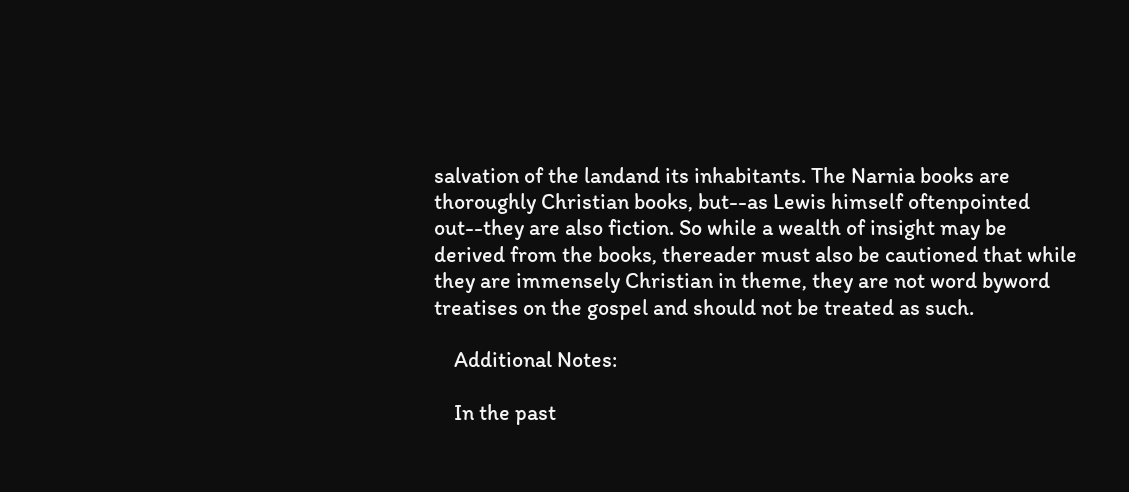salvation of the landand its inhabitants. The Narnia books are thoroughly Christian books, but--as Lewis himself oftenpointed out--they are also fiction. So while a wealth of insight may be derived from the books, thereader must also be cautioned that while they are immensely Christian in theme, they are not word byword treatises on the gospel and should not be treated as such.

    Additional Notes:

    In the past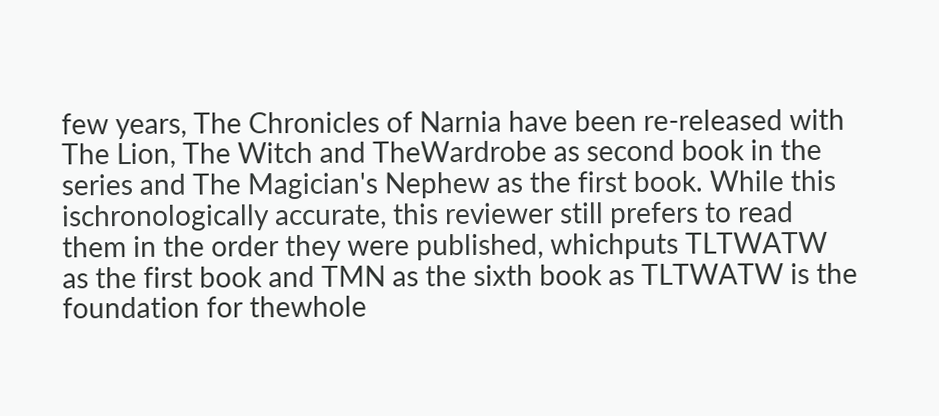few years, The Chronicles of Narnia have been re-released with The Lion, The Witch and TheWardrobe as second book in the series and The Magician's Nephew as the first book. While this ischronologically accurate, this reviewer still prefers to read them in the order they were published, whichputs TLTWATW as the first book and TMN as the sixth book as TLTWATW is the foundation for thewhole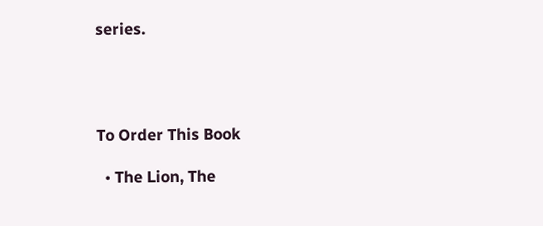series.




To Order This Book

  • The Lion, The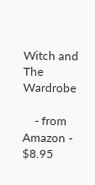Witch and The Wardrobe

    - from Amazon - $8.95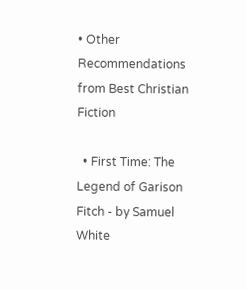• Other Recommendations from Best Christian Fiction

  • First Time: The Legend of Garison Fitch - by Samuel White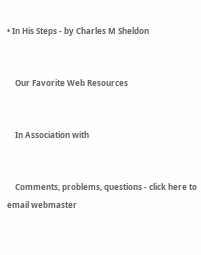• In His Steps - by Charles M Sheldon


    Our Favorite Web Resources


    In Association with


    Comments, problems, questions - click here to email webmaster